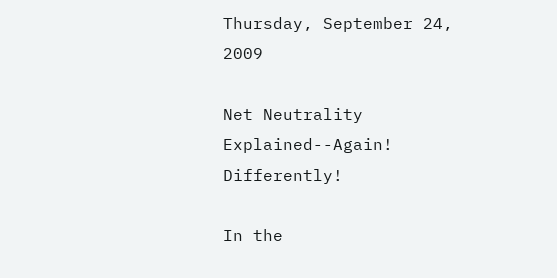Thursday, September 24, 2009

Net Neutrality Explained--Again! Differently!

In the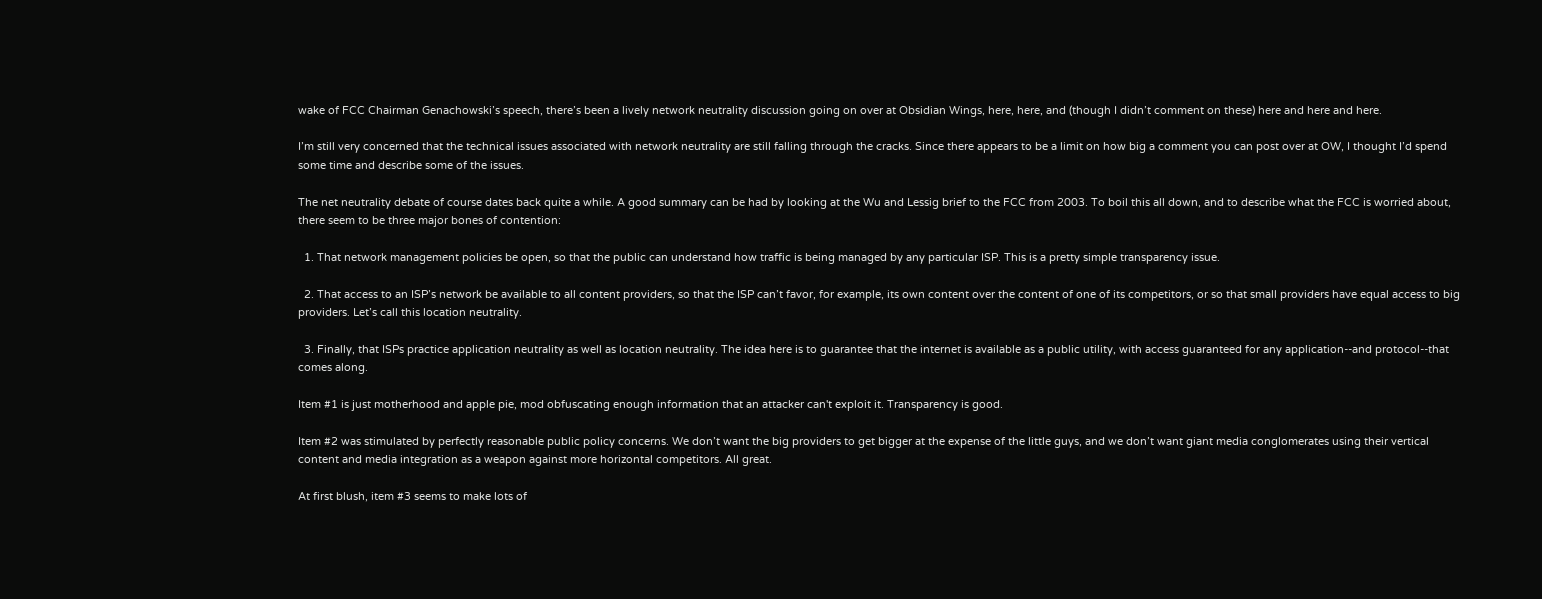wake of FCC Chairman Genachowski’s speech, there’s been a lively network neutrality discussion going on over at Obsidian Wings, here, here, and (though I didn’t comment on these) here and here and here.

I’m still very concerned that the technical issues associated with network neutrality are still falling through the cracks. Since there appears to be a limit on how big a comment you can post over at OW, I thought I’d spend some time and describe some of the issues.

The net neutrality debate of course dates back quite a while. A good summary can be had by looking at the Wu and Lessig brief to the FCC from 2003. To boil this all down, and to describe what the FCC is worried about, there seem to be three major bones of contention:

  1. That network management policies be open, so that the public can understand how traffic is being managed by any particular ISP. This is a pretty simple transparency issue.

  2. That access to an ISP’s network be available to all content providers, so that the ISP can’t favor, for example, its own content over the content of one of its competitors, or so that small providers have equal access to big providers. Let’s call this location neutrality.

  3. Finally, that ISPs practice application neutrality as well as location neutrality. The idea here is to guarantee that the internet is available as a public utility, with access guaranteed for any application--and protocol--that comes along.

Item #1 is just motherhood and apple pie, mod obfuscating enough information that an attacker can't exploit it. Transparency is good.

Item #2 was stimulated by perfectly reasonable public policy concerns. We don’t want the big providers to get bigger at the expense of the little guys, and we don’t want giant media conglomerates using their vertical content and media integration as a weapon against more horizontal competitors. All great.

At first blush, item #3 seems to make lots of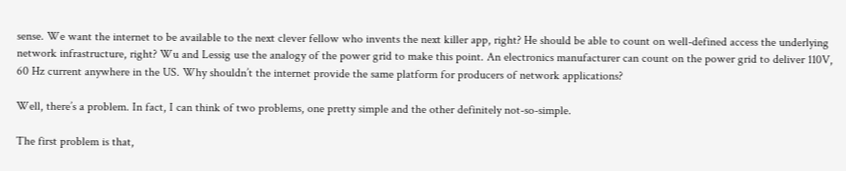sense. We want the internet to be available to the next clever fellow who invents the next killer app, right? He should be able to count on well-defined access the underlying network infrastructure, right? Wu and Lessig use the analogy of the power grid to make this point. An electronics manufacturer can count on the power grid to deliver 110V, 60 Hz current anywhere in the US. Why shouldn’t the internet provide the same platform for producers of network applications?

Well, there’s a problem. In fact, I can think of two problems, one pretty simple and the other definitely not-so-simple.

The first problem is that,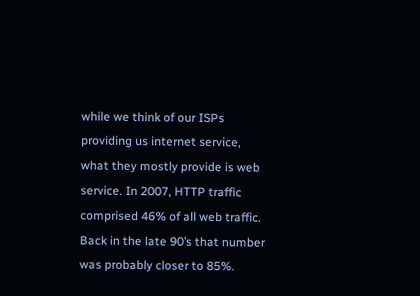while we think of our ISPs providing us internet service, what they mostly provide is web service. In 2007, HTTP traffic comprised 46% of all web traffic. Back in the late 90’s that number was probably closer to 85%.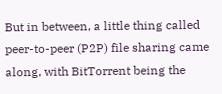But in between, a little thing called peer-to-peer (P2P) file sharing came along, with BitTorrent being the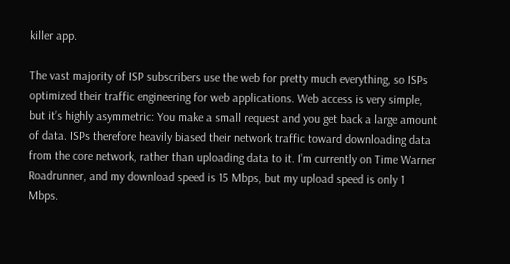killer app.

The vast majority of ISP subscribers use the web for pretty much everything, so ISPs optimized their traffic engineering for web applications. Web access is very simple, but it’s highly asymmetric: You make a small request and you get back a large amount of data. ISPs therefore heavily biased their network traffic toward downloading data from the core network, rather than uploading data to it. I’m currently on Time Warner Roadrunner, and my download speed is 15 Mbps, but my upload speed is only 1 Mbps.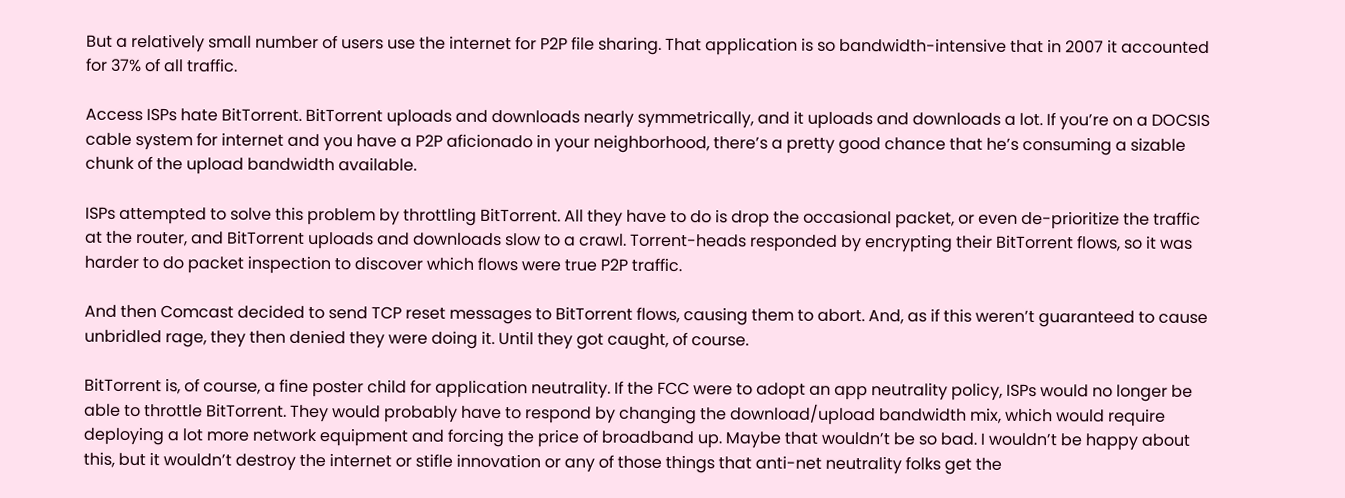But a relatively small number of users use the internet for P2P file sharing. That application is so bandwidth-intensive that in 2007 it accounted for 37% of all traffic.

Access ISPs hate BitTorrent. BitTorrent uploads and downloads nearly symmetrically, and it uploads and downloads a lot. If you’re on a DOCSIS cable system for internet and you have a P2P aficionado in your neighborhood, there’s a pretty good chance that he’s consuming a sizable chunk of the upload bandwidth available.

ISPs attempted to solve this problem by throttling BitTorrent. All they have to do is drop the occasional packet, or even de-prioritize the traffic at the router, and BitTorrent uploads and downloads slow to a crawl. Torrent-heads responded by encrypting their BitTorrent flows, so it was harder to do packet inspection to discover which flows were true P2P traffic.

And then Comcast decided to send TCP reset messages to BitTorrent flows, causing them to abort. And, as if this weren’t guaranteed to cause unbridled rage, they then denied they were doing it. Until they got caught, of course.

BitTorrent is, of course, a fine poster child for application neutrality. If the FCC were to adopt an app neutrality policy, ISPs would no longer be able to throttle BitTorrent. They would probably have to respond by changing the download/upload bandwidth mix, which would require deploying a lot more network equipment and forcing the price of broadband up. Maybe that wouldn’t be so bad. I wouldn’t be happy about this, but it wouldn’t destroy the internet or stifle innovation or any of those things that anti-net neutrality folks get the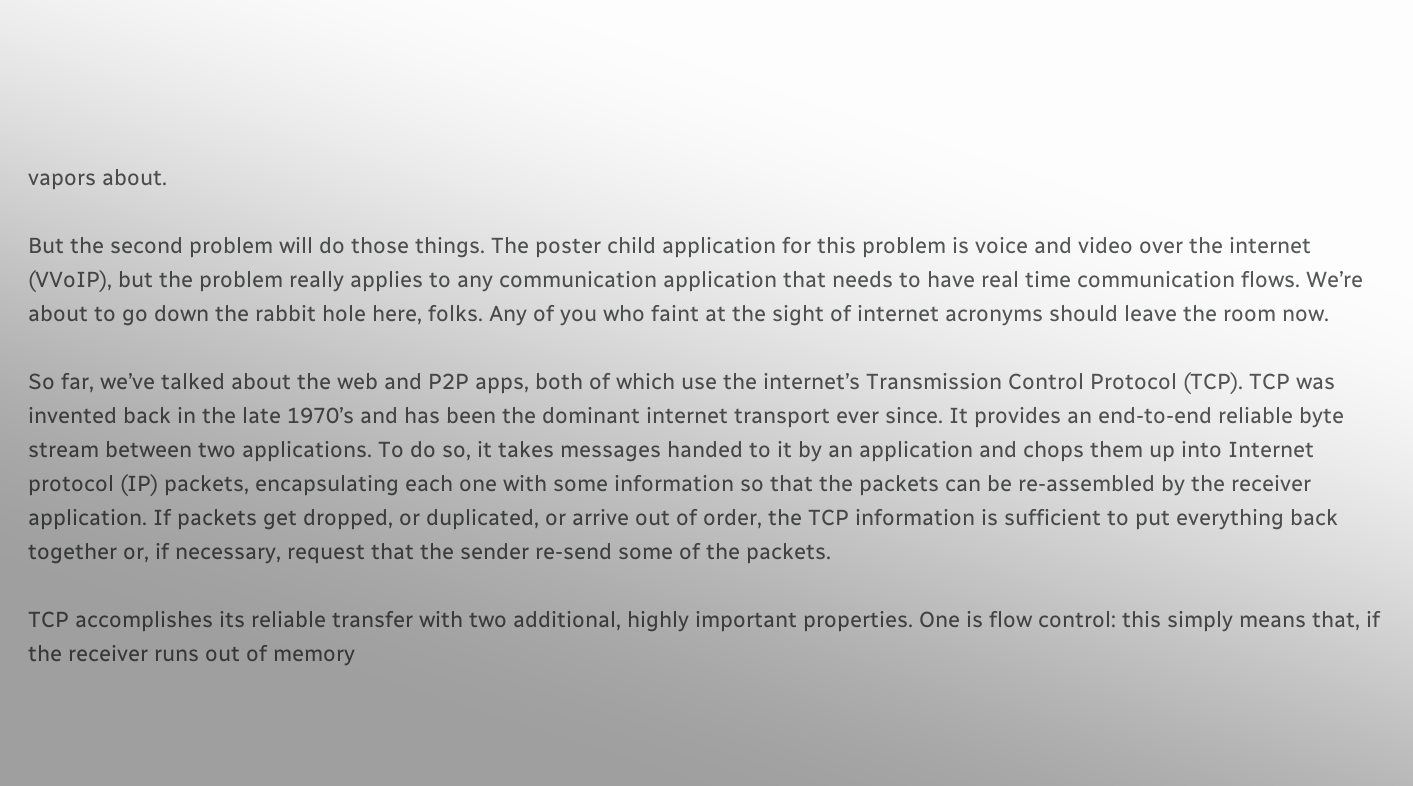vapors about.

But the second problem will do those things. The poster child application for this problem is voice and video over the internet (VVoIP), but the problem really applies to any communication application that needs to have real time communication flows. We’re about to go down the rabbit hole here, folks. Any of you who faint at the sight of internet acronyms should leave the room now.

So far, we’ve talked about the web and P2P apps, both of which use the internet’s Transmission Control Protocol (TCP). TCP was invented back in the late 1970’s and has been the dominant internet transport ever since. It provides an end-to-end reliable byte stream between two applications. To do so, it takes messages handed to it by an application and chops them up into Internet protocol (IP) packets, encapsulating each one with some information so that the packets can be re-assembled by the receiver application. If packets get dropped, or duplicated, or arrive out of order, the TCP information is sufficient to put everything back together or, if necessary, request that the sender re-send some of the packets.

TCP accomplishes its reliable transfer with two additional, highly important properties. One is flow control: this simply means that, if the receiver runs out of memory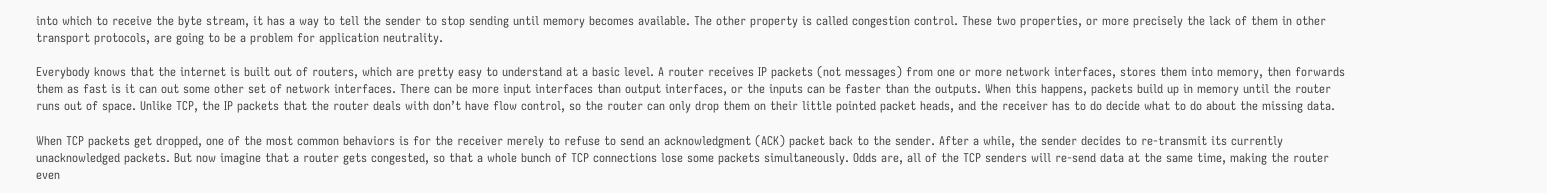into which to receive the byte stream, it has a way to tell the sender to stop sending until memory becomes available. The other property is called congestion control. These two properties, or more precisely the lack of them in other transport protocols, are going to be a problem for application neutrality.

Everybody knows that the internet is built out of routers, which are pretty easy to understand at a basic level. A router receives IP packets (not messages) from one or more network interfaces, stores them into memory, then forwards them as fast is it can out some other set of network interfaces. There can be more input interfaces than output interfaces, or the inputs can be faster than the outputs. When this happens, packets build up in memory until the router runs out of space. Unlike TCP, the IP packets that the router deals with don’t have flow control, so the router can only drop them on their little pointed packet heads, and the receiver has to do decide what to do about the missing data.

When TCP packets get dropped, one of the most common behaviors is for the receiver merely to refuse to send an acknowledgment (ACK) packet back to the sender. After a while, the sender decides to re-transmit its currently unacknowledged packets. But now imagine that a router gets congested, so that a whole bunch of TCP connections lose some packets simultaneously. Odds are, all of the TCP senders will re-send data at the same time, making the router even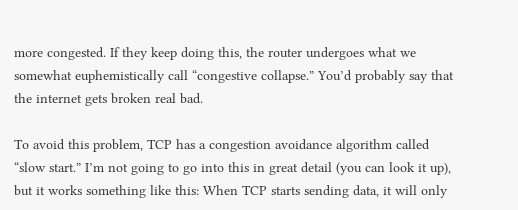more congested. If they keep doing this, the router undergoes what we somewhat euphemistically call “congestive collapse.” You’d probably say that the internet gets broken real bad.

To avoid this problem, TCP has a congestion avoidance algorithm called “slow start.” I’m not going to go into this in great detail (you can look it up), but it works something like this: When TCP starts sending data, it will only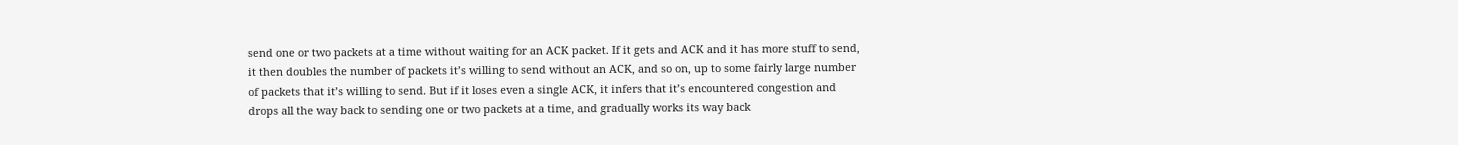send one or two packets at a time without waiting for an ACK packet. If it gets and ACK and it has more stuff to send, it then doubles the number of packets it’s willing to send without an ACK, and so on, up to some fairly large number of packets that it’s willing to send. But if it loses even a single ACK, it infers that it’s encountered congestion and drops all the way back to sending one or two packets at a time, and gradually works its way back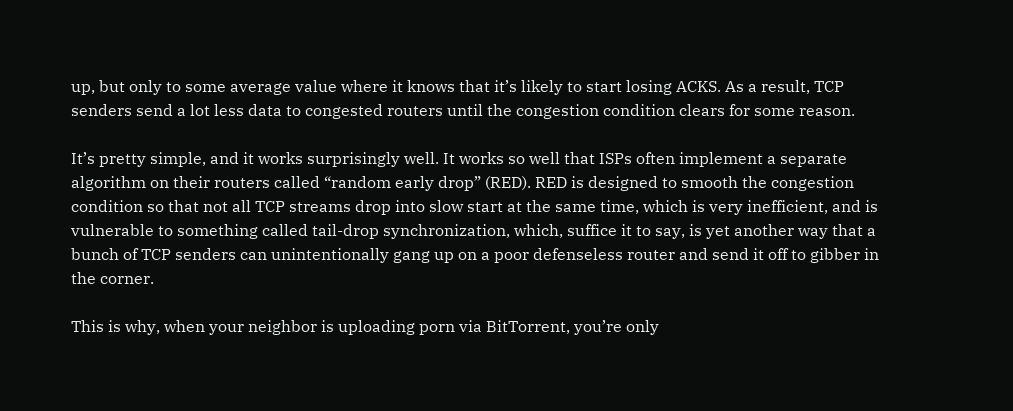up, but only to some average value where it knows that it’s likely to start losing ACKS. As a result, TCP senders send a lot less data to congested routers until the congestion condition clears for some reason.

It’s pretty simple, and it works surprisingly well. It works so well that ISPs often implement a separate algorithm on their routers called “random early drop” (RED). RED is designed to smooth the congestion condition so that not all TCP streams drop into slow start at the same time, which is very inefficient, and is vulnerable to something called tail-drop synchronization, which, suffice it to say, is yet another way that a bunch of TCP senders can unintentionally gang up on a poor defenseless router and send it off to gibber in the corner.

This is why, when your neighbor is uploading porn via BitTorrent, you’re only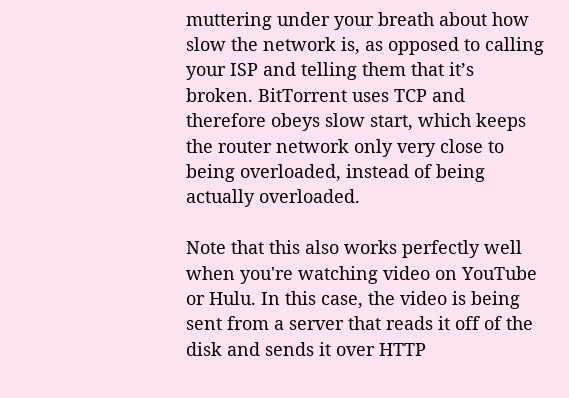muttering under your breath about how slow the network is, as opposed to calling your ISP and telling them that it’s broken. BitTorrent uses TCP and therefore obeys slow start, which keeps the router network only very close to being overloaded, instead of being actually overloaded.

Note that this also works perfectly well when you're watching video on YouTube or Hulu. In this case, the video is being sent from a server that reads it off of the disk and sends it over HTTP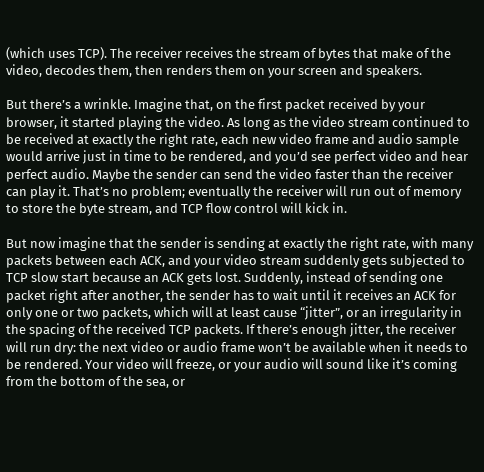(which uses TCP). The receiver receives the stream of bytes that make of the video, decodes them, then renders them on your screen and speakers.

But there’s a wrinkle. Imagine that, on the first packet received by your browser, it started playing the video. As long as the video stream continued to be received at exactly the right rate, each new video frame and audio sample would arrive just in time to be rendered, and you’d see perfect video and hear perfect audio. Maybe the sender can send the video faster than the receiver can play it. That’s no problem; eventually the receiver will run out of memory to store the byte stream, and TCP flow control will kick in.

But now imagine that the sender is sending at exactly the right rate, with many packets between each ACK, and your video stream suddenly gets subjected to TCP slow start because an ACK gets lost. Suddenly, instead of sending one packet right after another, the sender has to wait until it receives an ACK for only one or two packets, which will at least cause “jitter”, or an irregularity in the spacing of the received TCP packets. If there’s enough jitter, the receiver will run dry: the next video or audio frame won’t be available when it needs to be rendered. Your video will freeze, or your audio will sound like it’s coming from the bottom of the sea, or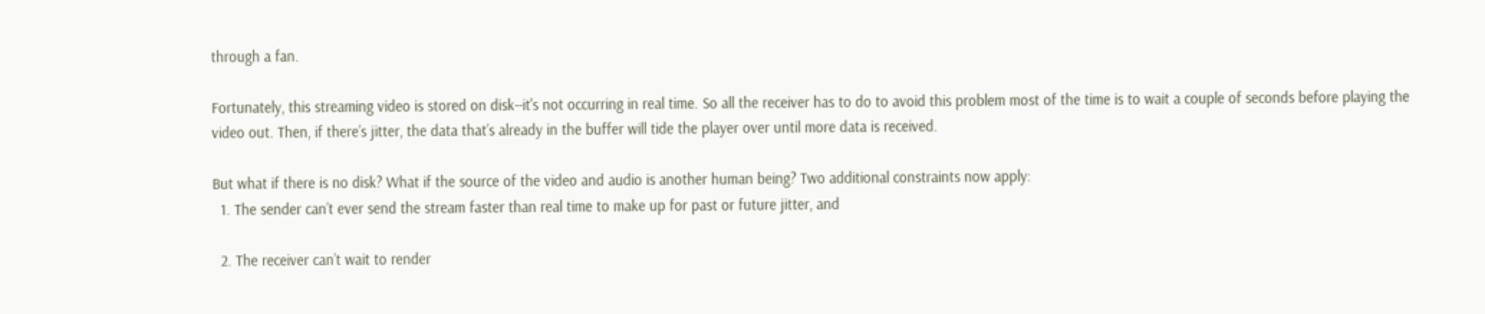through a fan.

Fortunately, this streaming video is stored on disk--it's not occurring in real time. So all the receiver has to do to avoid this problem most of the time is to wait a couple of seconds before playing the video out. Then, if there’s jitter, the data that’s already in the buffer will tide the player over until more data is received.

But what if there is no disk? What if the source of the video and audio is another human being? Two additional constraints now apply:
  1. The sender can’t ever send the stream faster than real time to make up for past or future jitter, and

  2. The receiver can’t wait to render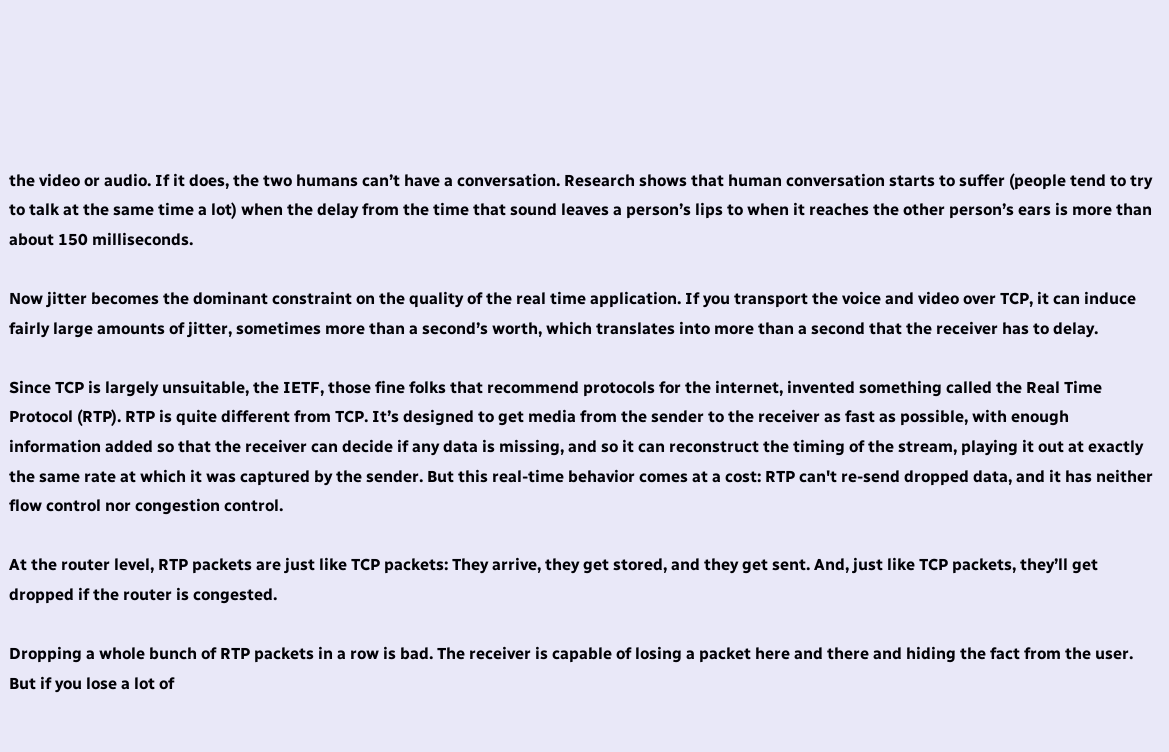the video or audio. If it does, the two humans can’t have a conversation. Research shows that human conversation starts to suffer (people tend to try to talk at the same time a lot) when the delay from the time that sound leaves a person’s lips to when it reaches the other person’s ears is more than about 150 milliseconds.

Now jitter becomes the dominant constraint on the quality of the real time application. If you transport the voice and video over TCP, it can induce fairly large amounts of jitter, sometimes more than a second’s worth, which translates into more than a second that the receiver has to delay.

Since TCP is largely unsuitable, the IETF, those fine folks that recommend protocols for the internet, invented something called the Real Time Protocol (RTP). RTP is quite different from TCP. It’s designed to get media from the sender to the receiver as fast as possible, with enough information added so that the receiver can decide if any data is missing, and so it can reconstruct the timing of the stream, playing it out at exactly the same rate at which it was captured by the sender. But this real-time behavior comes at a cost: RTP can't re-send dropped data, and it has neither flow control nor congestion control.

At the router level, RTP packets are just like TCP packets: They arrive, they get stored, and they get sent. And, just like TCP packets, they’ll get dropped if the router is congested.

Dropping a whole bunch of RTP packets in a row is bad. The receiver is capable of losing a packet here and there and hiding the fact from the user. But if you lose a lot of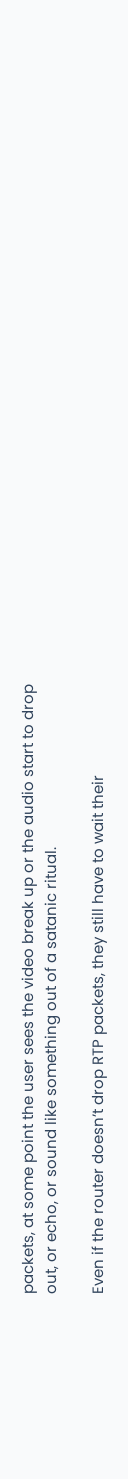packets, at some point the user sees the video break up or the audio start to drop out, or echo, or sound like something out of a satanic ritual.

Even if the router doesn’t drop RTP packets, they still have to wait their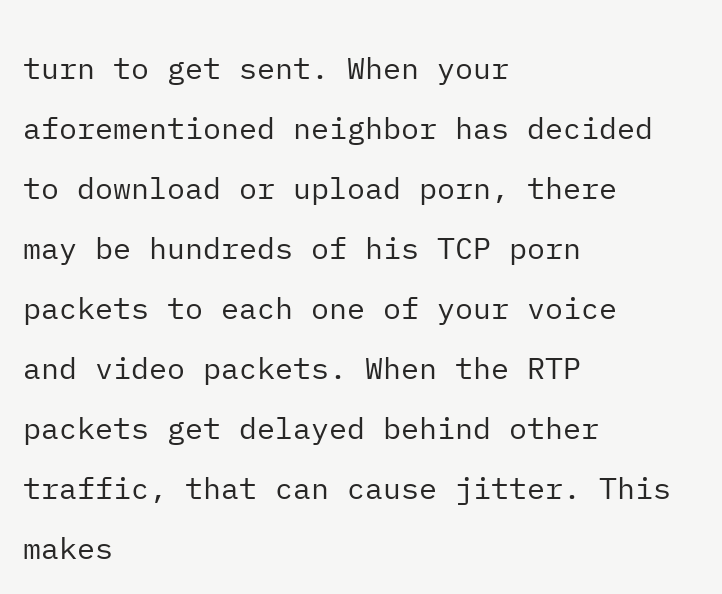turn to get sent. When your aforementioned neighbor has decided to download or upload porn, there may be hundreds of his TCP porn packets to each one of your voice and video packets. When the RTP packets get delayed behind other traffic, that can cause jitter. This makes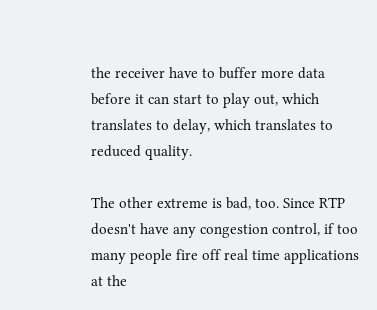the receiver have to buffer more data before it can start to play out, which translates to delay, which translates to reduced quality.

The other extreme is bad, too. Since RTP doesn't have any congestion control, if too many people fire off real time applications at the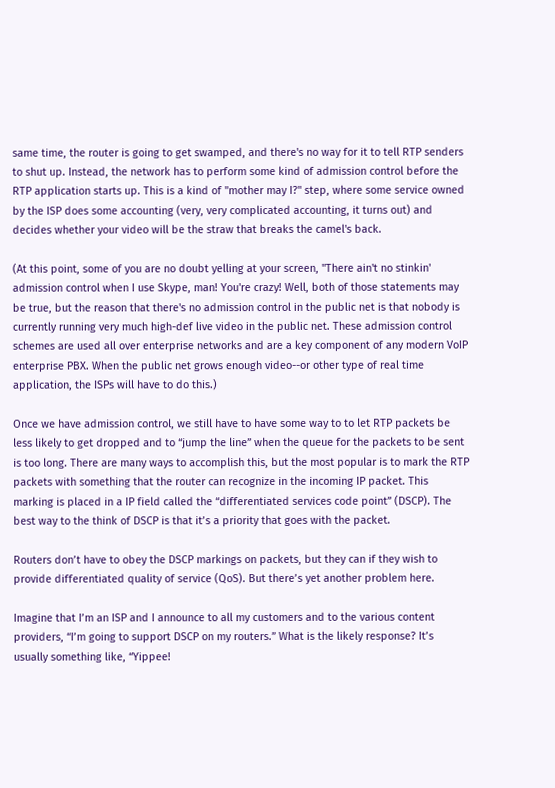same time, the router is going to get swamped, and there's no way for it to tell RTP senders to shut up. Instead, the network has to perform some kind of admission control before the RTP application starts up. This is a kind of "mother may I?" step, where some service owned by the ISP does some accounting (very, very complicated accounting, it turns out) and decides whether your video will be the straw that breaks the camel's back.

(At this point, some of you are no doubt yelling at your screen, "There ain't no stinkin' admission control when I use Skype, man! You're crazy! Well, both of those statements may be true, but the reason that there's no admission control in the public net is that nobody is currently running very much high-def live video in the public net. These admission control schemes are used all over enterprise networks and are a key component of any modern VoIP enterprise PBX. When the public net grows enough video--or other type of real time application, the ISPs will have to do this.)

Once we have admission control, we still have to have some way to to let RTP packets be less likely to get dropped and to “jump the line” when the queue for the packets to be sent is too long. There are many ways to accomplish this, but the most popular is to mark the RTP packets with something that the router can recognize in the incoming IP packet. This marking is placed in a IP field called the “differentiated services code point” (DSCP). The best way to the think of DSCP is that it’s a priority that goes with the packet.

Routers don’t have to obey the DSCP markings on packets, but they can if they wish to provide differentiated quality of service (QoS). But there’s yet another problem here.

Imagine that I’m an ISP and I announce to all my customers and to the various content providers, “I’m going to support DSCP on my routers.” What is the likely response? It’s usually something like, “Yippee!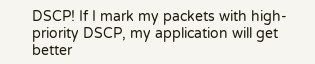DSCP! If I mark my packets with high-priority DSCP, my application will get better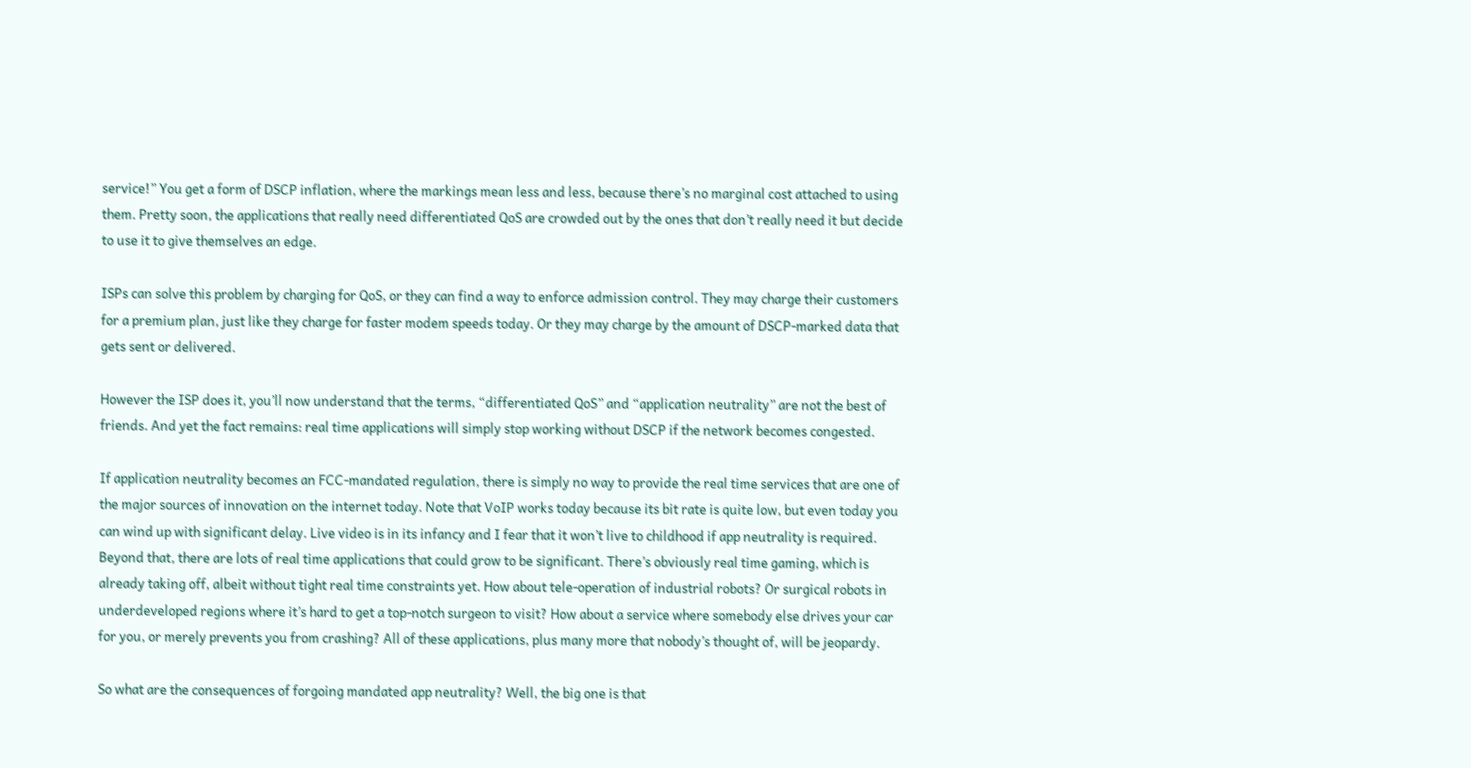service!” You get a form of DSCP inflation, where the markings mean less and less, because there’s no marginal cost attached to using them. Pretty soon, the applications that really need differentiated QoS are crowded out by the ones that don’t really need it but decide to use it to give themselves an edge.

ISPs can solve this problem by charging for QoS, or they can find a way to enforce admission control. They may charge their customers for a premium plan, just like they charge for faster modem speeds today. Or they may charge by the amount of DSCP-marked data that gets sent or delivered.

However the ISP does it, you’ll now understand that the terms, “differentiated QoS” and “application neutrality” are not the best of friends. And yet the fact remains: real time applications will simply stop working without DSCP if the network becomes congested.

If application neutrality becomes an FCC-mandated regulation, there is simply no way to provide the real time services that are one of the major sources of innovation on the internet today. Note that VoIP works today because its bit rate is quite low, but even today you can wind up with significant delay. Live video is in its infancy and I fear that it won’t live to childhood if app neutrality is required. Beyond that, there are lots of real time applications that could grow to be significant. There’s obviously real time gaming, which is already taking off, albeit without tight real time constraints yet. How about tele-operation of industrial robots? Or surgical robots in underdeveloped regions where it’s hard to get a top-notch surgeon to visit? How about a service where somebody else drives your car for you, or merely prevents you from crashing? All of these applications, plus many more that nobody’s thought of, will be jeopardy.

So what are the consequences of forgoing mandated app neutrality? Well, the big one is that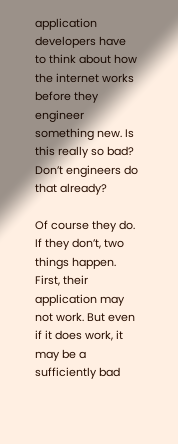application developers have to think about how the internet works before they engineer something new. Is this really so bad? Don’t engineers do that already?

Of course they do. If they don’t, two things happen. First, their application may not work. But even if it does work, it may be a sufficiently bad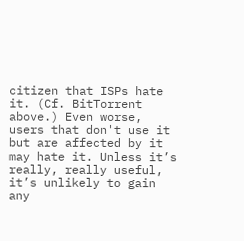citizen that ISPs hate it. (Cf. BitTorrent above.) Even worse, users that don't use it but are affected by it may hate it. Unless it’s really, really useful, it’s unlikely to gain any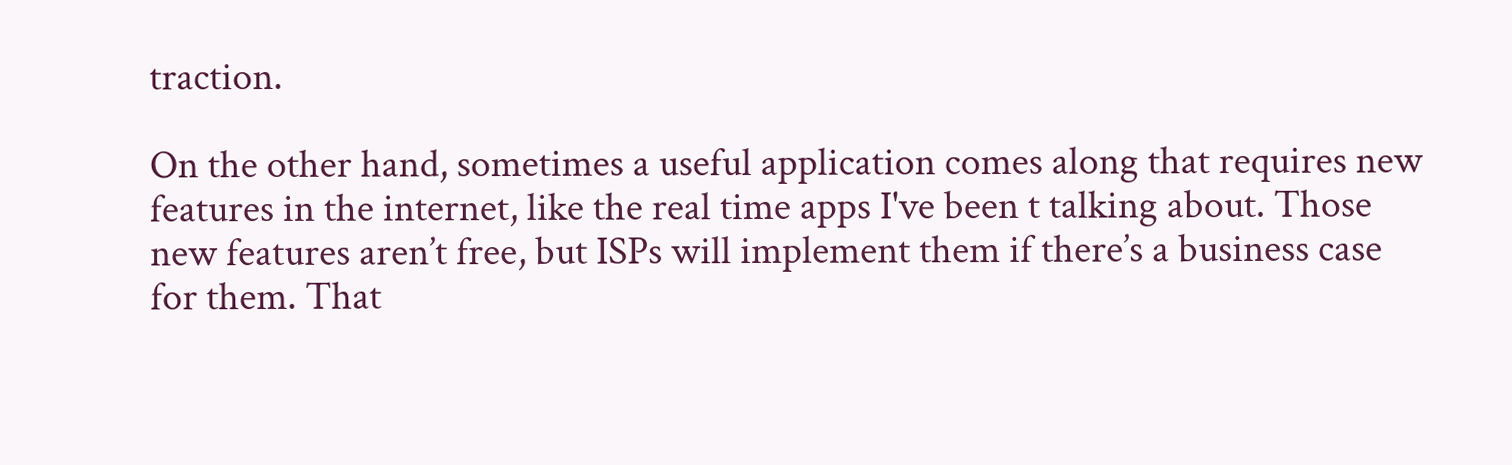traction.

On the other hand, sometimes a useful application comes along that requires new features in the internet, like the real time apps I've been t talking about. Those new features aren’t free, but ISPs will implement them if there’s a business case for them. That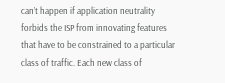can’t happen if application neutrality forbids the ISP from innovating features that have to be constrained to a particular class of traffic. Each new class of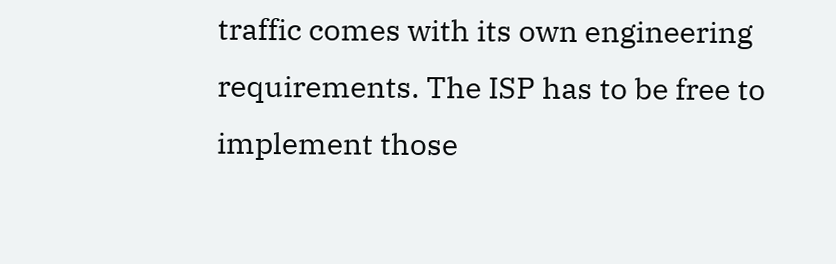traffic comes with its own engineering requirements. The ISP has to be free to implement those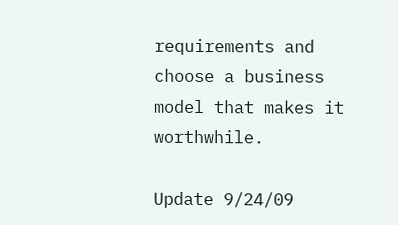requirements and choose a business model that makes it worthwhile.

Update 9/24/09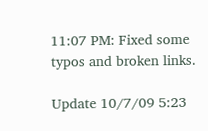11:07 PM: Fixed some typos and broken links.

Update 10/7/09 5:23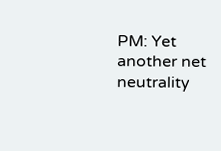PM: Yet another net neutrality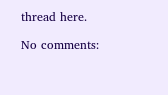thread here.

No comments: